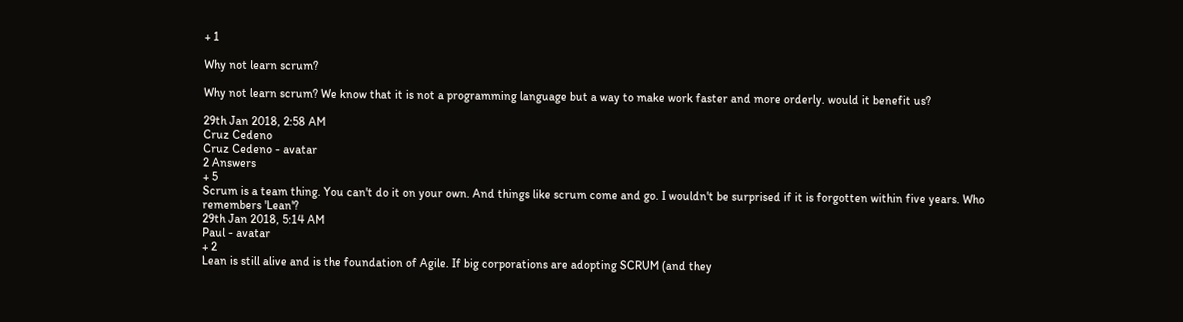+ 1

Why not learn scrum?

Why not learn scrum? We know that it is not a programming language but a way to make work faster and more orderly. would it benefit us?

29th Jan 2018, 2:58 AM
Cruz Cedeno
Cruz Cedeno - avatar
2 Answers
+ 5
Scrum is a team thing. You can't do it on your own. And things like scrum come and go. I wouldn't be surprised if it is forgotten within five years. Who remembers 'Lean'?
29th Jan 2018, 5:14 AM
Paul - avatar
+ 2
Lean is still alive and is the foundation of Agile. If big corporations are adopting SCRUM (and they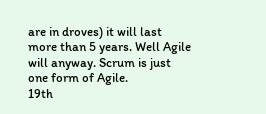are in droves) it will last more than 5 years. Well Agile will anyway. Scrum is just one form of Agile.
19th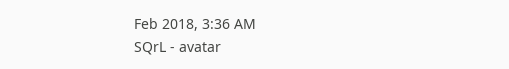Feb 2018, 3:36 AM
SQrL - avatar